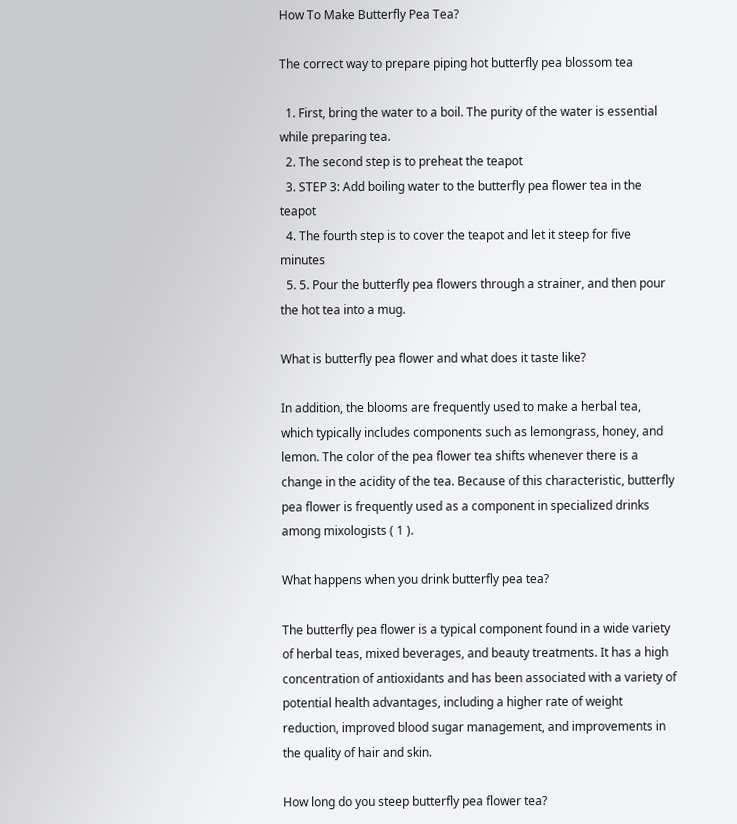How To Make Butterfly Pea Tea?

The correct way to prepare piping hot butterfly pea blossom tea

  1. First, bring the water to a boil. The purity of the water is essential while preparing tea.
  2. The second step is to preheat the teapot
  3. STEP 3: Add boiling water to the butterfly pea flower tea in the teapot
  4. The fourth step is to cover the teapot and let it steep for five minutes
  5. 5. Pour the butterfly pea flowers through a strainer, and then pour the hot tea into a mug.

What is butterfly pea flower and what does it taste like?

In addition, the blooms are frequently used to make a herbal tea, which typically includes components such as lemongrass, honey, and lemon. The color of the pea flower tea shifts whenever there is a change in the acidity of the tea. Because of this characteristic, butterfly pea flower is frequently used as a component in specialized drinks among mixologists ( 1 ).

What happens when you drink butterfly pea tea?

The butterfly pea flower is a typical component found in a wide variety of herbal teas, mixed beverages, and beauty treatments. It has a high concentration of antioxidants and has been associated with a variety of potential health advantages, including a higher rate of weight reduction, improved blood sugar management, and improvements in the quality of hair and skin.

How long do you steep butterfly pea flower tea?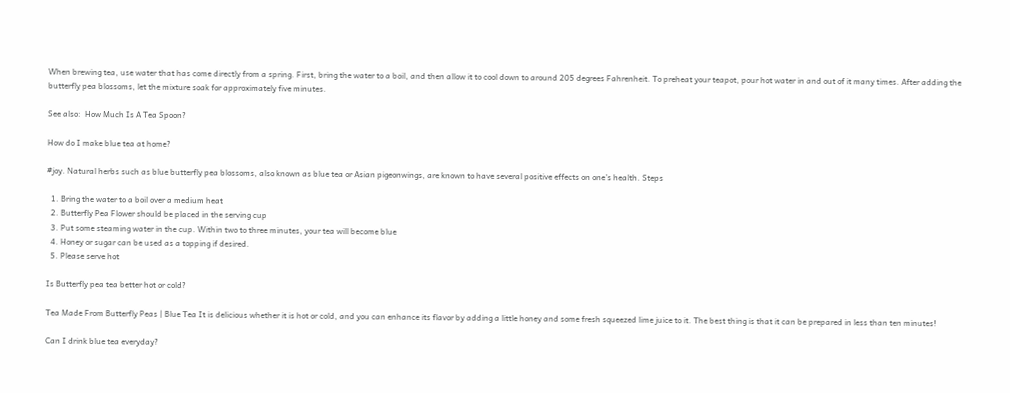When brewing tea, use water that has come directly from a spring. First, bring the water to a boil, and then allow it to cool down to around 205 degrees Fahrenheit. To preheat your teapot, pour hot water in and out of it many times. After adding the butterfly pea blossoms, let the mixture soak for approximately five minutes.

See also:  How Much Is A Tea Spoon?

How do I make blue tea at home?

#joy. Natural herbs such as blue butterfly pea blossoms, also known as blue tea or Asian pigeonwings, are known to have several positive effects on one’s health. Steps

  1. Bring the water to a boil over a medium heat
  2. Butterfly Pea Flower should be placed in the serving cup
  3. Put some steaming water in the cup. Within two to three minutes, your tea will become blue
  4. Honey or sugar can be used as a topping if desired.
  5. Please serve hot

Is Butterfly pea tea better hot or cold?

Tea Made From Butterfly Peas | Blue Tea It is delicious whether it is hot or cold, and you can enhance its flavor by adding a little honey and some fresh squeezed lime juice to it. The best thing is that it can be prepared in less than ten minutes!

Can I drink blue tea everyday?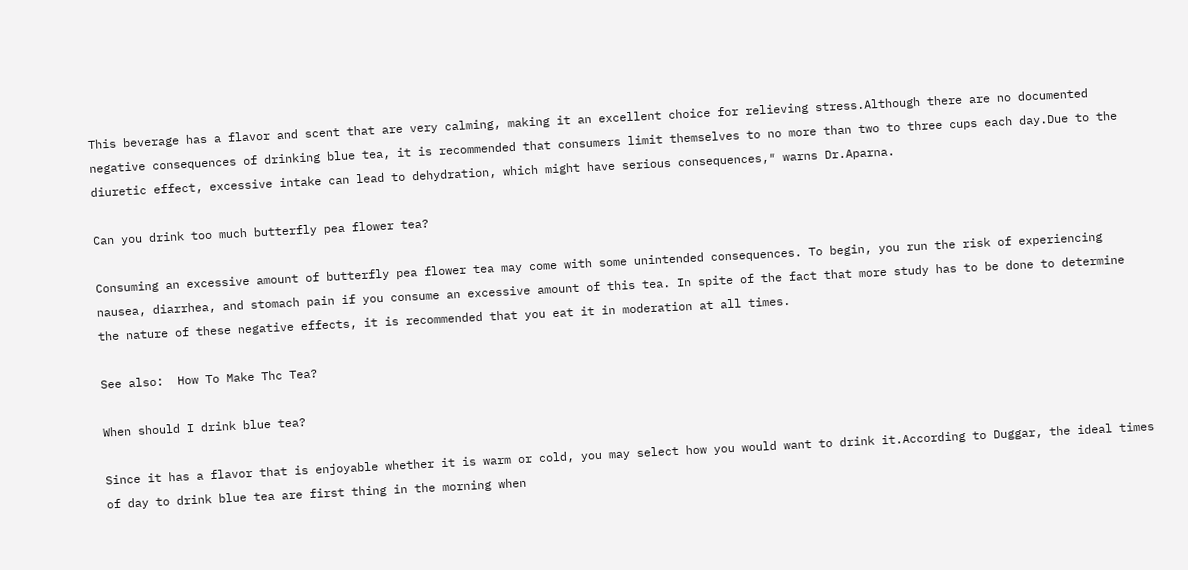This beverage has a flavor and scent that are very calming, making it an excellent choice for relieving stress.Although there are no documented negative consequences of drinking blue tea, it is recommended that consumers limit themselves to no more than two to three cups each day.Due to the diuretic effect, excessive intake can lead to dehydration, which might have serious consequences,″ warns Dr.Aparna.

Can you drink too much butterfly pea flower tea?

Consuming an excessive amount of butterfly pea flower tea may come with some unintended consequences. To begin, you run the risk of experiencing nausea, diarrhea, and stomach pain if you consume an excessive amount of this tea. In spite of the fact that more study has to be done to determine the nature of these negative effects, it is recommended that you eat it in moderation at all times.

See also:  How To Make Thc Tea?

When should I drink blue tea?

Since it has a flavor that is enjoyable whether it is warm or cold, you may select how you would want to drink it.According to Duggar, the ideal times of day to drink blue tea are first thing in the morning when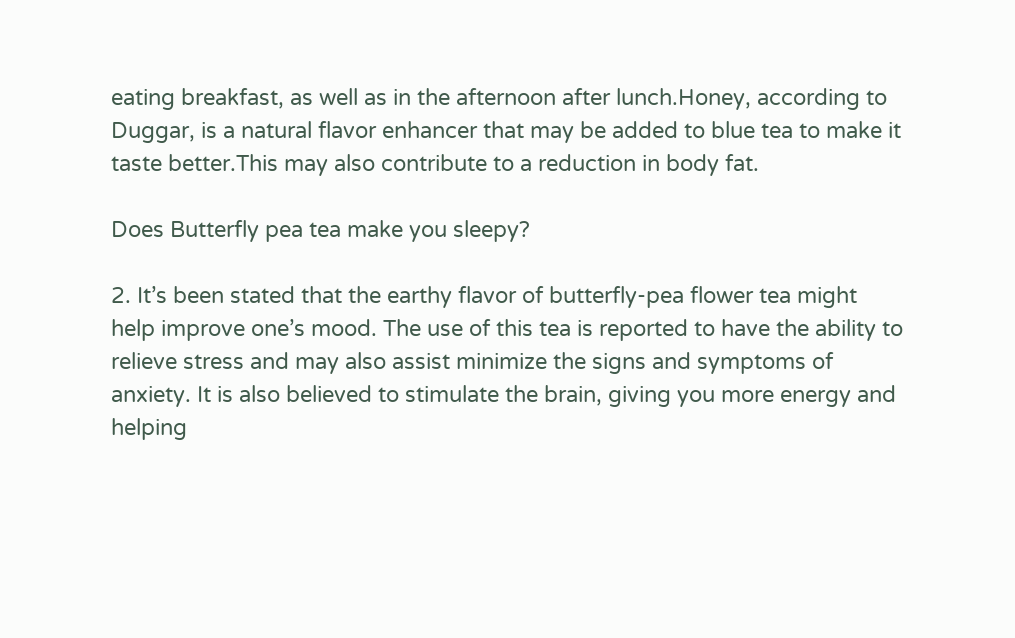eating breakfast, as well as in the afternoon after lunch.Honey, according to Duggar, is a natural flavor enhancer that may be added to blue tea to make it taste better.This may also contribute to a reduction in body fat.

Does Butterfly pea tea make you sleepy?

2. It’s been stated that the earthy flavor of butterfly-pea flower tea might help improve one’s mood. The use of this tea is reported to have the ability to relieve stress and may also assist minimize the signs and symptoms of anxiety. It is also believed to stimulate the brain, giving you more energy and helping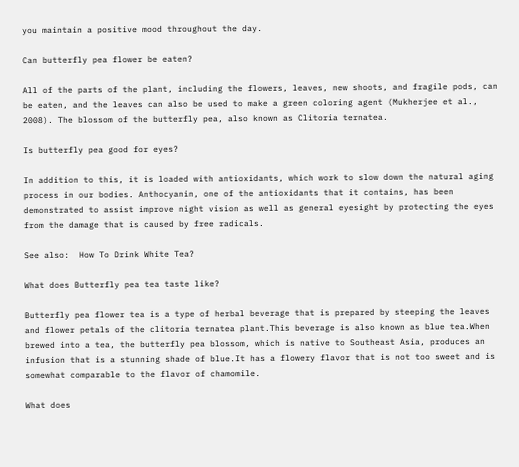you maintain a positive mood throughout the day.

Can butterfly pea flower be eaten?

All of the parts of the plant, including the flowers, leaves, new shoots, and fragile pods, can be eaten, and the leaves can also be used to make a green coloring agent (Mukherjee et al., 2008). The blossom of the butterfly pea, also known as Clitoria ternatea.

Is butterfly pea good for eyes?

In addition to this, it is loaded with antioxidants, which work to slow down the natural aging process in our bodies. Anthocyanin, one of the antioxidants that it contains, has been demonstrated to assist improve night vision as well as general eyesight by protecting the eyes from the damage that is caused by free radicals.

See also:  How To Drink White Tea?

What does Butterfly pea tea taste like?

Butterfly pea flower tea is a type of herbal beverage that is prepared by steeping the leaves and flower petals of the clitoria ternatea plant.This beverage is also known as blue tea.When brewed into a tea, the butterfly pea blossom, which is native to Southeast Asia, produces an infusion that is a stunning shade of blue.It has a flowery flavor that is not too sweet and is somewhat comparable to the flavor of chamomile.

What does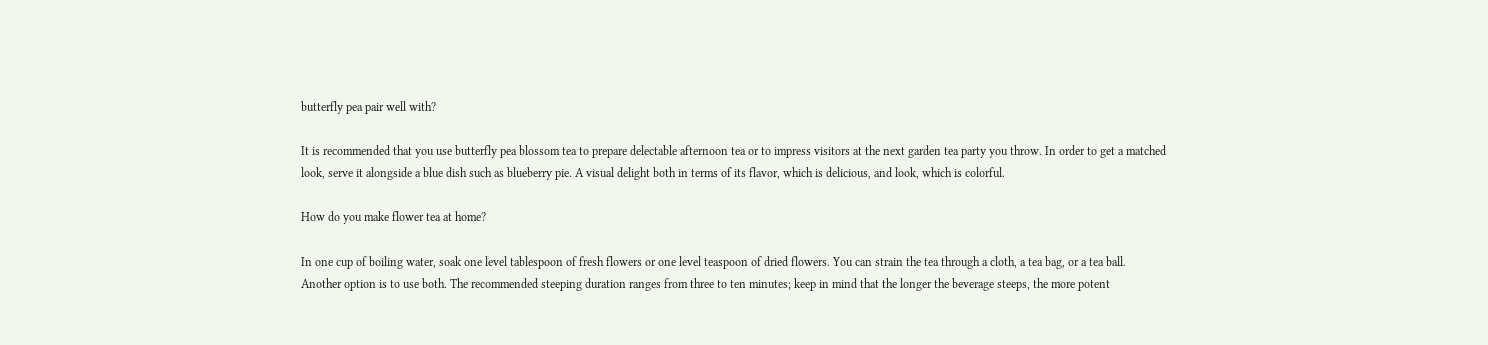butterfly pea pair well with?

It is recommended that you use butterfly pea blossom tea to prepare delectable afternoon tea or to impress visitors at the next garden tea party you throw. In order to get a matched look, serve it alongside a blue dish such as blueberry pie. A visual delight both in terms of its flavor, which is delicious, and look, which is colorful.

How do you make flower tea at home?

In one cup of boiling water, soak one level tablespoon of fresh flowers or one level teaspoon of dried flowers. You can strain the tea through a cloth, a tea bag, or a tea ball. Another option is to use both. The recommended steeping duration ranges from three to ten minutes; keep in mind that the longer the beverage steeps, the more potent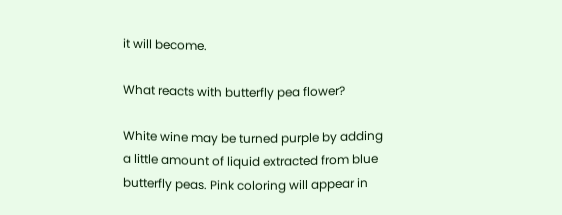it will become.

What reacts with butterfly pea flower?

White wine may be turned purple by adding a little amount of liquid extracted from blue butterfly peas. Pink coloring will appear in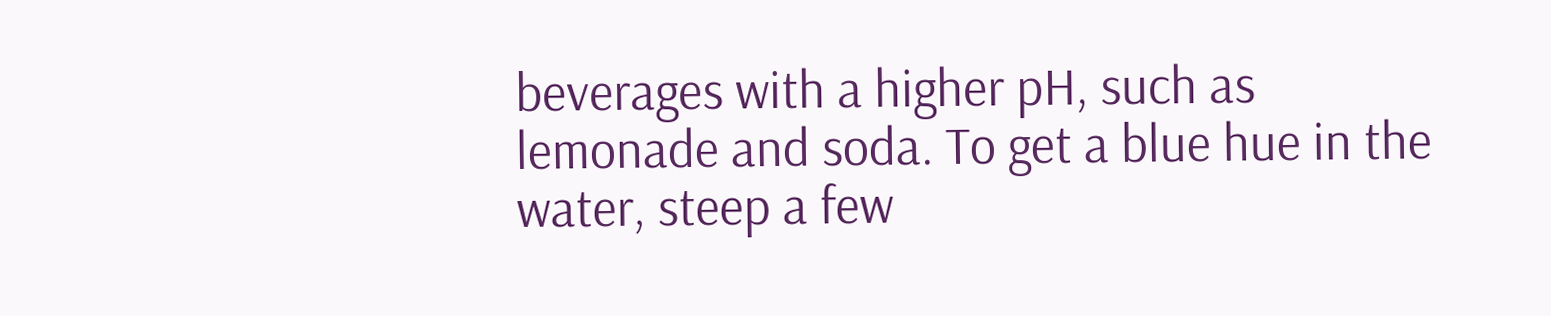beverages with a higher pH, such as lemonade and soda. To get a blue hue in the water, steep a few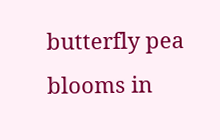butterfly pea blooms in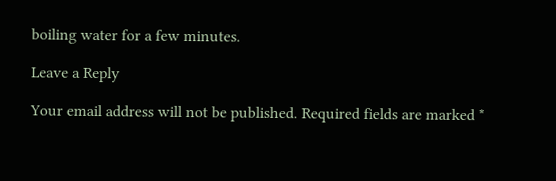boiling water for a few minutes.

Leave a Reply

Your email address will not be published. Required fields are marked *